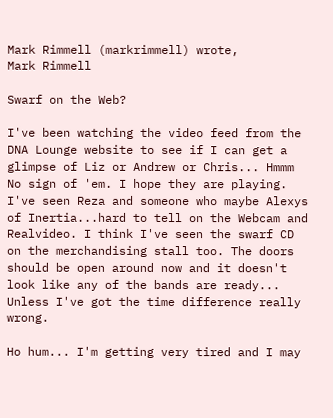Mark Rimmell (markrimmell) wrote,
Mark Rimmell

Swarf on the Web?

I've been watching the video feed from the DNA Lounge website to see if I can get a glimpse of Liz or Andrew or Chris... Hmmm No sign of 'em. I hope they are playing. I've seen Reza and someone who maybe Alexys of Inertia...hard to tell on the Webcam and Realvideo. I think I've seen the swarf CD on the merchandising stall too. The doors should be open around now and it doesn't look like any of the bands are ready... Unless I've got the time difference really wrong.

Ho hum... I'm getting very tired and I may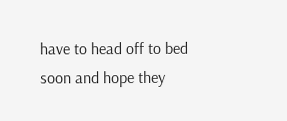have to head off to bed soon and hope they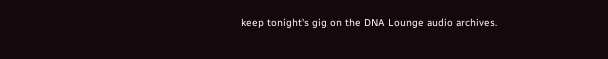keep tonight's gig on the DNA Lounge audio archives.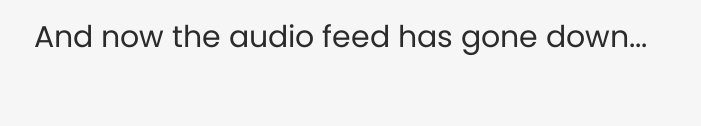And now the audio feed has gone down...